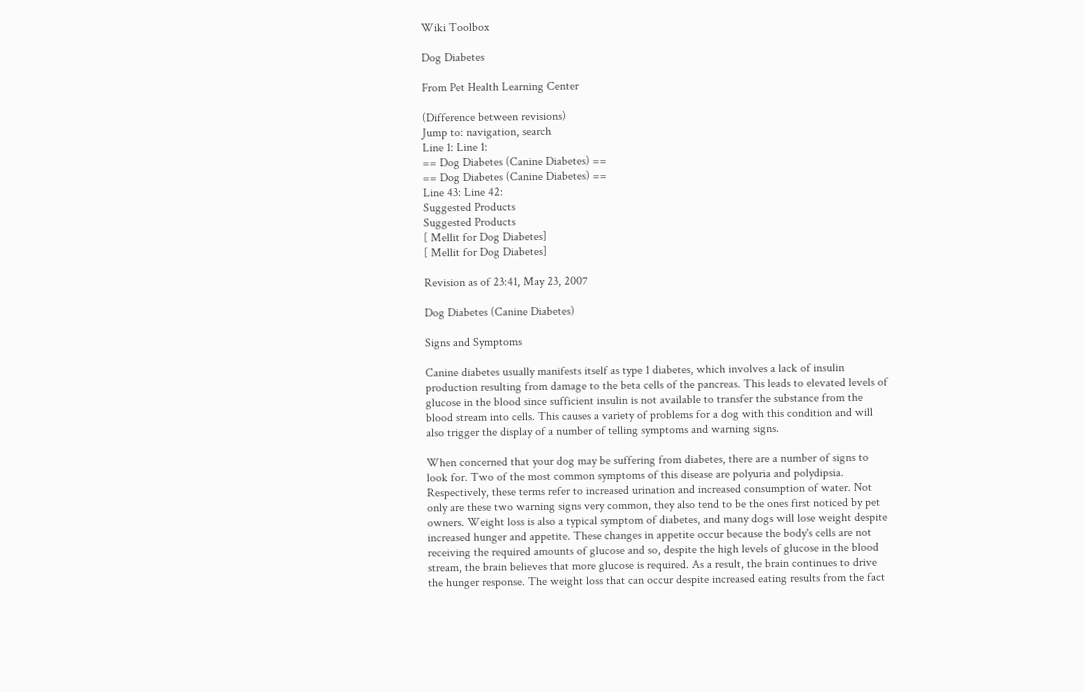Wiki Toolbox

Dog Diabetes

From Pet Health Learning Center

(Difference between revisions)
Jump to: navigation, search
Line 1: Line 1:
== Dog Diabetes (Canine Diabetes) ==
== Dog Diabetes (Canine Diabetes) ==
Line 43: Line 42:
Suggested Products
Suggested Products
[ Mellit for Dog Diabetes]
[ Mellit for Dog Diabetes]

Revision as of 23:41, May 23, 2007

Dog Diabetes (Canine Diabetes)

Signs and Symptoms

Canine diabetes usually manifests itself as type 1 diabetes, which involves a lack of insulin production resulting from damage to the beta cells of the pancreas. This leads to elevated levels of glucose in the blood since sufficient insulin is not available to transfer the substance from the blood stream into cells. This causes a variety of problems for a dog with this condition and will also trigger the display of a number of telling symptoms and warning signs.

When concerned that your dog may be suffering from diabetes, there are a number of signs to look for. Two of the most common symptoms of this disease are polyuria and polydipsia. Respectively, these terms refer to increased urination and increased consumption of water. Not only are these two warning signs very common, they also tend to be the ones first noticed by pet owners. Weight loss is also a typical symptom of diabetes, and many dogs will lose weight despite increased hunger and appetite. These changes in appetite occur because the body's cells are not receiving the required amounts of glucose and so, despite the high levels of glucose in the blood stream, the brain believes that more glucose is required. As a result, the brain continues to drive the hunger response. The weight loss that can occur despite increased eating results from the fact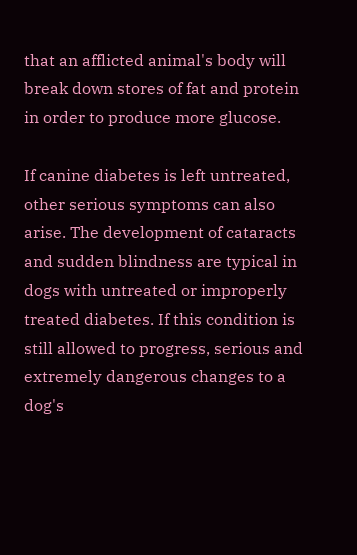that an afflicted animal's body will break down stores of fat and protein in order to produce more glucose.

If canine diabetes is left untreated, other serious symptoms can also arise. The development of cataracts and sudden blindness are typical in dogs with untreated or improperly treated diabetes. If this condition is still allowed to progress, serious and extremely dangerous changes to a dog's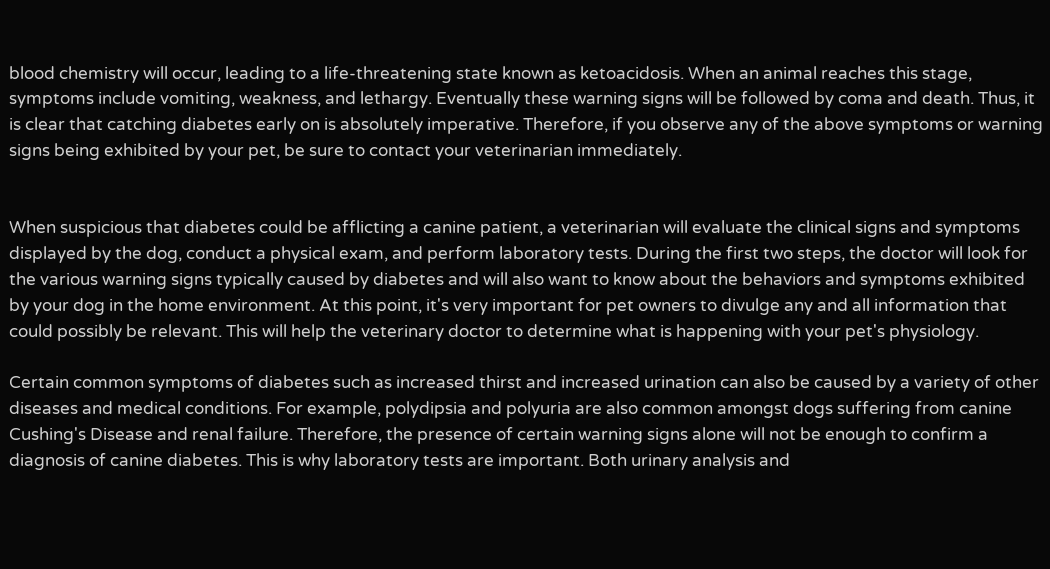blood chemistry will occur, leading to a life-threatening state known as ketoacidosis. When an animal reaches this stage, symptoms include vomiting, weakness, and lethargy. Eventually these warning signs will be followed by coma and death. Thus, it is clear that catching diabetes early on is absolutely imperative. Therefore, if you observe any of the above symptoms or warning signs being exhibited by your pet, be sure to contact your veterinarian immediately.


When suspicious that diabetes could be afflicting a canine patient, a veterinarian will evaluate the clinical signs and symptoms displayed by the dog, conduct a physical exam, and perform laboratory tests. During the first two steps, the doctor will look for the various warning signs typically caused by diabetes and will also want to know about the behaviors and symptoms exhibited by your dog in the home environment. At this point, it's very important for pet owners to divulge any and all information that could possibly be relevant. This will help the veterinary doctor to determine what is happening with your pet's physiology.

Certain common symptoms of diabetes such as increased thirst and increased urination can also be caused by a variety of other diseases and medical conditions. For example, polydipsia and polyuria are also common amongst dogs suffering from canine Cushing's Disease and renal failure. Therefore, the presence of certain warning signs alone will not be enough to confirm a diagnosis of canine diabetes. This is why laboratory tests are important. Both urinary analysis and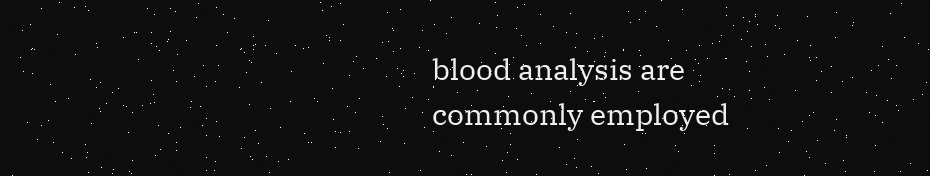blood analysis are commonly employed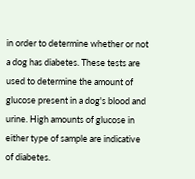in order to determine whether or not a dog has diabetes. These tests are used to determine the amount of glucose present in a dog's blood and urine. High amounts of glucose in either type of sample are indicative of diabetes.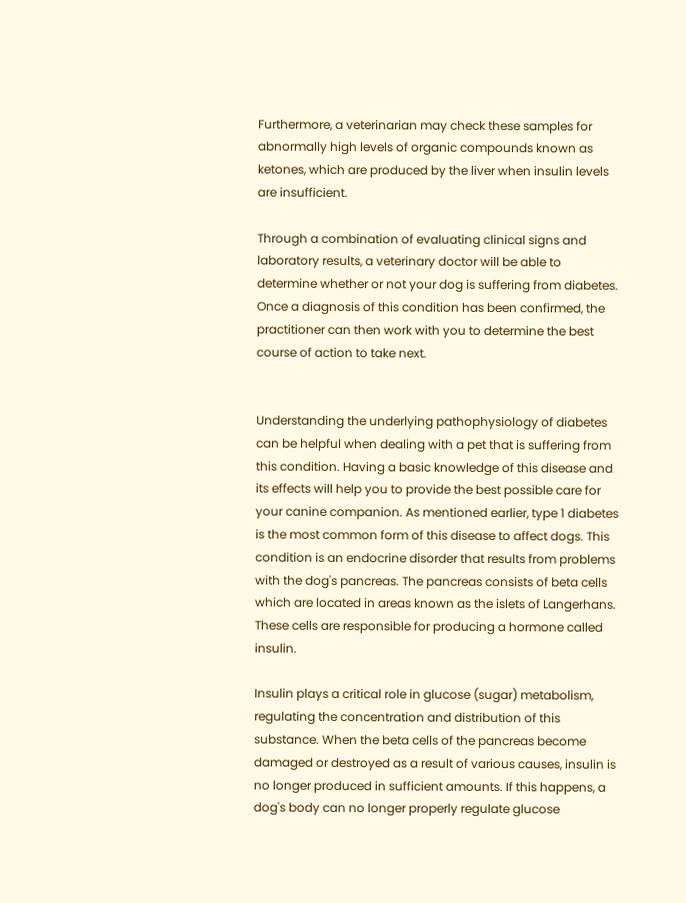Furthermore, a veterinarian may check these samples for abnormally high levels of organic compounds known as ketones, which are produced by the liver when insulin levels are insufficient.

Through a combination of evaluating clinical signs and laboratory results, a veterinary doctor will be able to determine whether or not your dog is suffering from diabetes. Once a diagnosis of this condition has been confirmed, the practitioner can then work with you to determine the best course of action to take next.


Understanding the underlying pathophysiology of diabetes can be helpful when dealing with a pet that is suffering from this condition. Having a basic knowledge of this disease and its effects will help you to provide the best possible care for your canine companion. As mentioned earlier, type 1 diabetes is the most common form of this disease to affect dogs. This condition is an endocrine disorder that results from problems with the dog's pancreas. The pancreas consists of beta cells which are located in areas known as the islets of Langerhans. These cells are responsible for producing a hormone called insulin.

Insulin plays a critical role in glucose (sugar) metabolism, regulating the concentration and distribution of this substance. When the beta cells of the pancreas become damaged or destroyed as a result of various causes, insulin is no longer produced in sufficient amounts. If this happens, a dog's body can no longer properly regulate glucose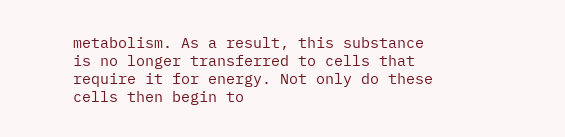metabolism. As a result, this substance is no longer transferred to cells that require it for energy. Not only do these cells then begin to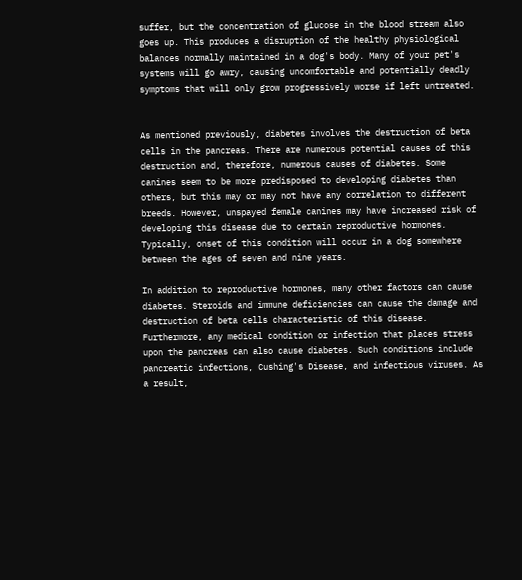suffer, but the concentration of glucose in the blood stream also goes up. This produces a disruption of the healthy physiological balances normally maintained in a dog's body. Many of your pet's systems will go awry, causing uncomfortable and potentially deadly symptoms that will only grow progressively worse if left untreated.


As mentioned previously, diabetes involves the destruction of beta cells in the pancreas. There are numerous potential causes of this destruction and, therefore, numerous causes of diabetes. Some canines seem to be more predisposed to developing diabetes than others, but this may or may not have any correlation to different breeds. However, unspayed female canines may have increased risk of developing this disease due to certain reproductive hormones. Typically, onset of this condition will occur in a dog somewhere between the ages of seven and nine years.

In addition to reproductive hormones, many other factors can cause diabetes. Steroids and immune deficiencies can cause the damage and destruction of beta cells characteristic of this disease. Furthermore, any medical condition or infection that places stress upon the pancreas can also cause diabetes. Such conditions include pancreatic infections, Cushing's Disease, and infectious viruses. As a result,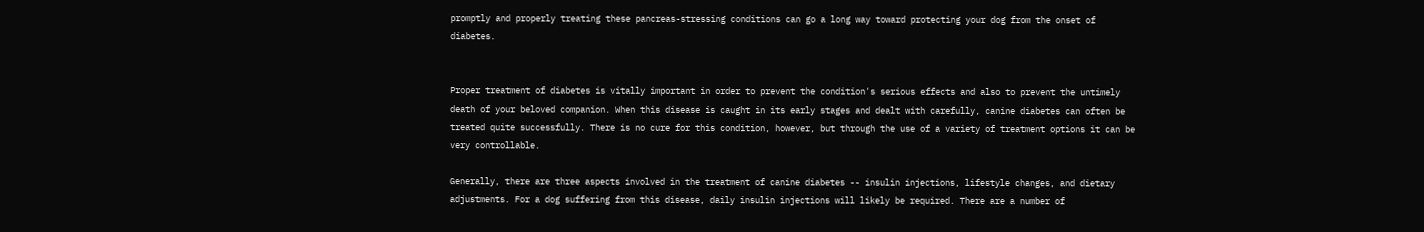promptly and properly treating these pancreas-stressing conditions can go a long way toward protecting your dog from the onset of diabetes.


Proper treatment of diabetes is vitally important in order to prevent the condition's serious effects and also to prevent the untimely death of your beloved companion. When this disease is caught in its early stages and dealt with carefully, canine diabetes can often be treated quite successfully. There is no cure for this condition, however, but through the use of a variety of treatment options it can be very controllable.

Generally, there are three aspects involved in the treatment of canine diabetes -- insulin injections, lifestyle changes, and dietary adjustments. For a dog suffering from this disease, daily insulin injections will likely be required. There are a number of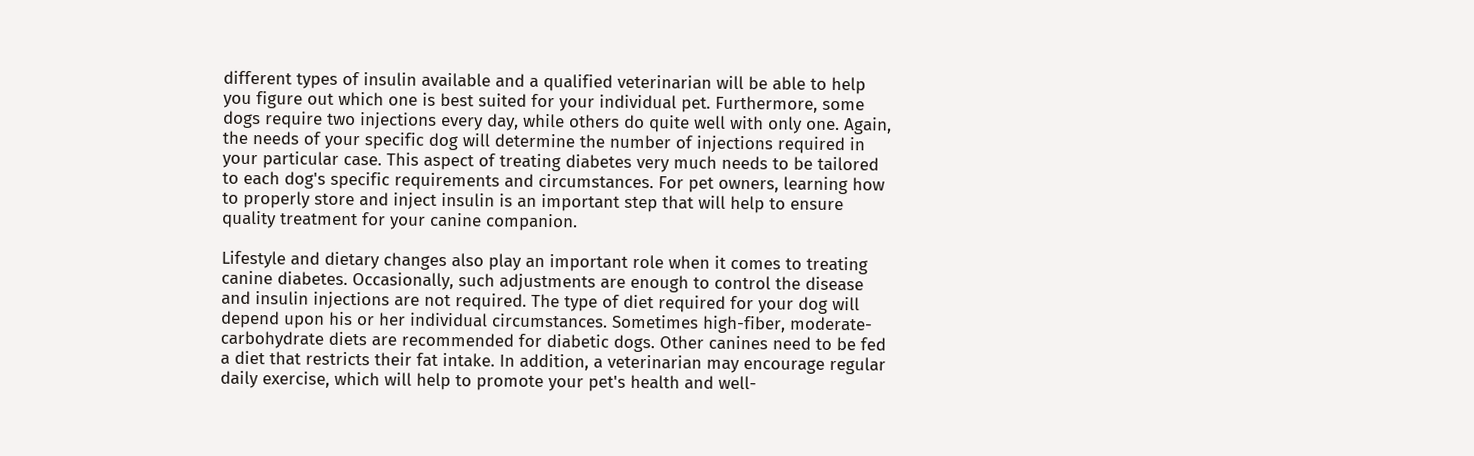different types of insulin available and a qualified veterinarian will be able to help you figure out which one is best suited for your individual pet. Furthermore, some dogs require two injections every day, while others do quite well with only one. Again, the needs of your specific dog will determine the number of injections required in your particular case. This aspect of treating diabetes very much needs to be tailored to each dog's specific requirements and circumstances. For pet owners, learning how to properly store and inject insulin is an important step that will help to ensure quality treatment for your canine companion.

Lifestyle and dietary changes also play an important role when it comes to treating canine diabetes. Occasionally, such adjustments are enough to control the disease and insulin injections are not required. The type of diet required for your dog will depend upon his or her individual circumstances. Sometimes high-fiber, moderate-carbohydrate diets are recommended for diabetic dogs. Other canines need to be fed a diet that restricts their fat intake. In addition, a veterinarian may encourage regular daily exercise, which will help to promote your pet's health and well-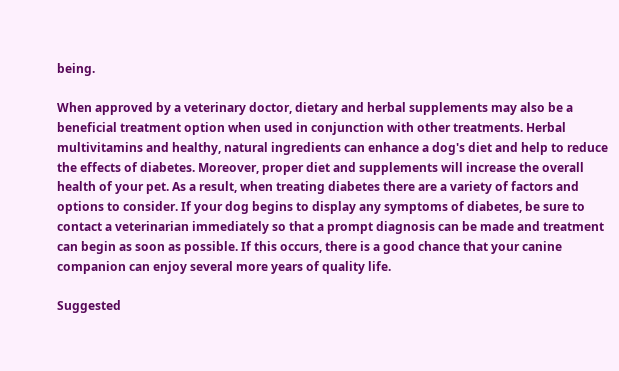being.

When approved by a veterinary doctor, dietary and herbal supplements may also be a beneficial treatment option when used in conjunction with other treatments. Herbal multivitamins and healthy, natural ingredients can enhance a dog's diet and help to reduce the effects of diabetes. Moreover, proper diet and supplements will increase the overall health of your pet. As a result, when treating diabetes there are a variety of factors and options to consider. If your dog begins to display any symptoms of diabetes, be sure to contact a veterinarian immediately so that a prompt diagnosis can be made and treatment can begin as soon as possible. If this occurs, there is a good chance that your canine companion can enjoy several more years of quality life.

Suggested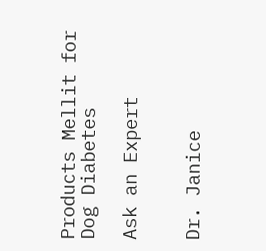Products Mellit for Dog Diabetes

Ask an Expert


Dr. Janice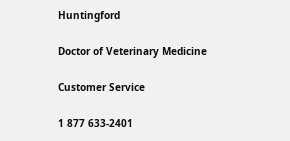Huntingford

Doctor of Veterinary Medicine

Customer Service

1 877 633-2401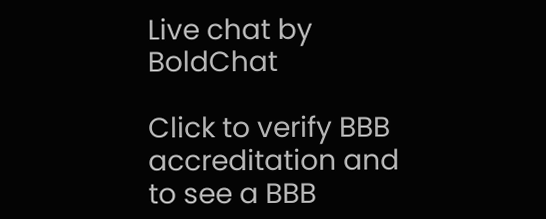Live chat by BoldChat

Click to verify BBB accreditation and to see a BBB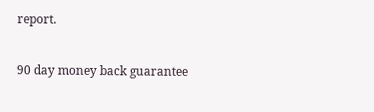report.

90 day money back guarantee